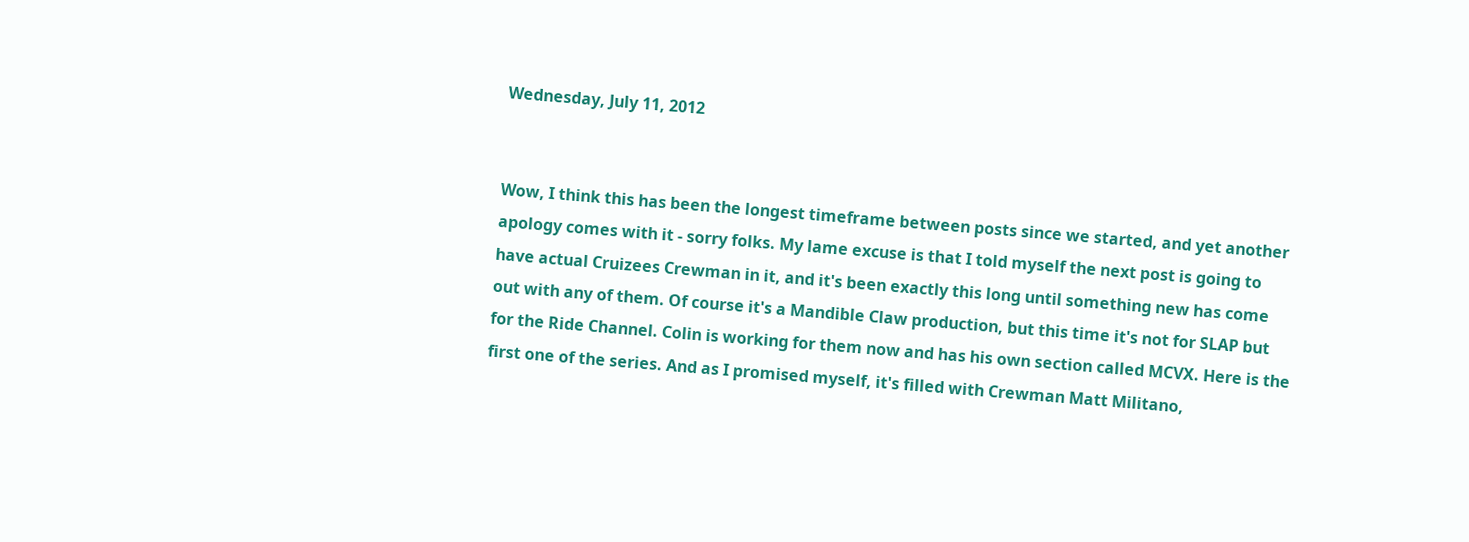Wednesday, July 11, 2012


Wow, I think this has been the longest timeframe between posts since we started, and yet another apology comes with it - sorry folks. My lame excuse is that I told myself the next post is going to have actual Cruizees Crewman in it, and it's been exactly this long until something new has come out with any of them. Of course it's a Mandible Claw production, but this time it's not for SLAP but for the Ride Channel. Colin is working for them now and has his own section called MCVX. Here is the first one of the series. And as I promised myself, it's filled with Crewman Matt Militano,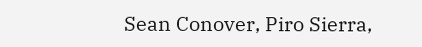Sean Conover, Piro Sierra,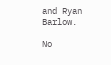and Ryan Barlow.

No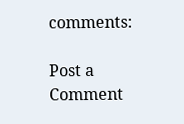comments:

Post a Comment